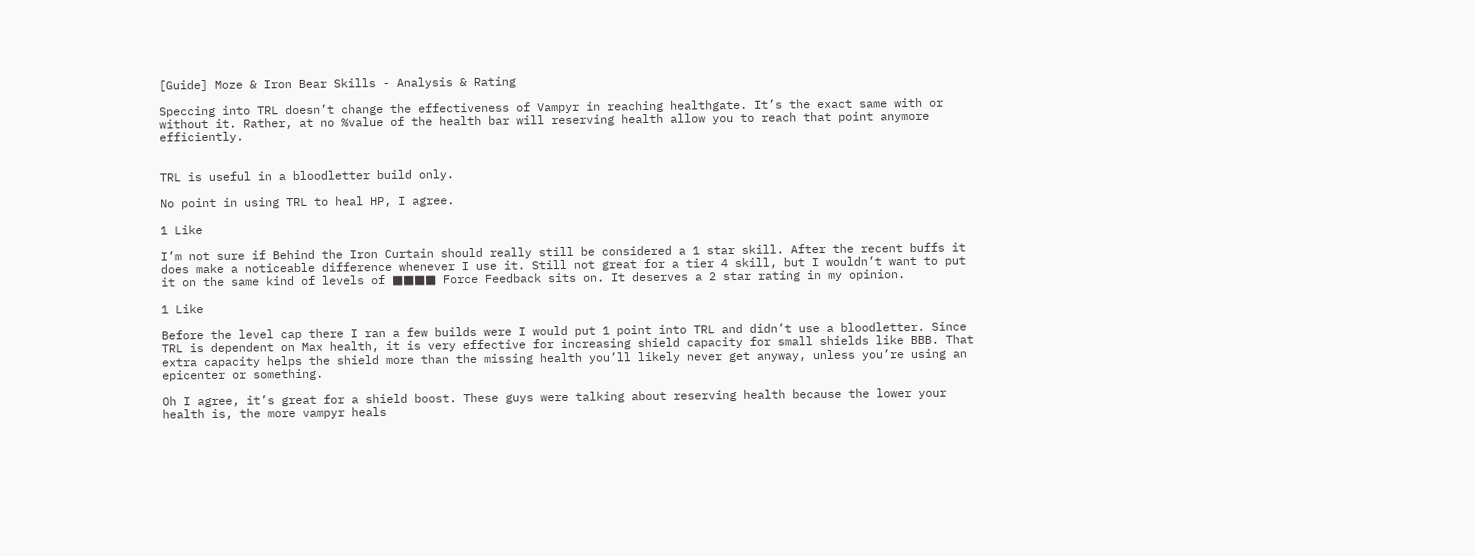[Guide] Moze & Iron Bear Skills - Analysis & Rating

Speccing into TRL doesn’t change the effectiveness of Vampyr in reaching healthgate. It’s the exact same with or without it. Rather, at no %value of the health bar will reserving health allow you to reach that point anymore efficiently.


TRL is useful in a bloodletter build only.

No point in using TRL to heal HP, I agree.

1 Like

I’m not sure if Behind the Iron Curtain should really still be considered a 1 star skill. After the recent buffs it does make a noticeable difference whenever I use it. Still not great for a tier 4 skill, but I wouldn’t want to put it on the same kind of levels of ■■■■ Force Feedback sits on. It deserves a 2 star rating in my opinion.

1 Like

Before the level cap there I ran a few builds were I would put 1 point into TRL and didn’t use a bloodletter. Since TRL is dependent on Max health, it is very effective for increasing shield capacity for small shields like BBB. That extra capacity helps the shield more than the missing health you’ll likely never get anyway, unless you’re using an epicenter or something.

Oh I agree, it’s great for a shield boost. These guys were talking about reserving health because the lower your health is, the more vampyr heals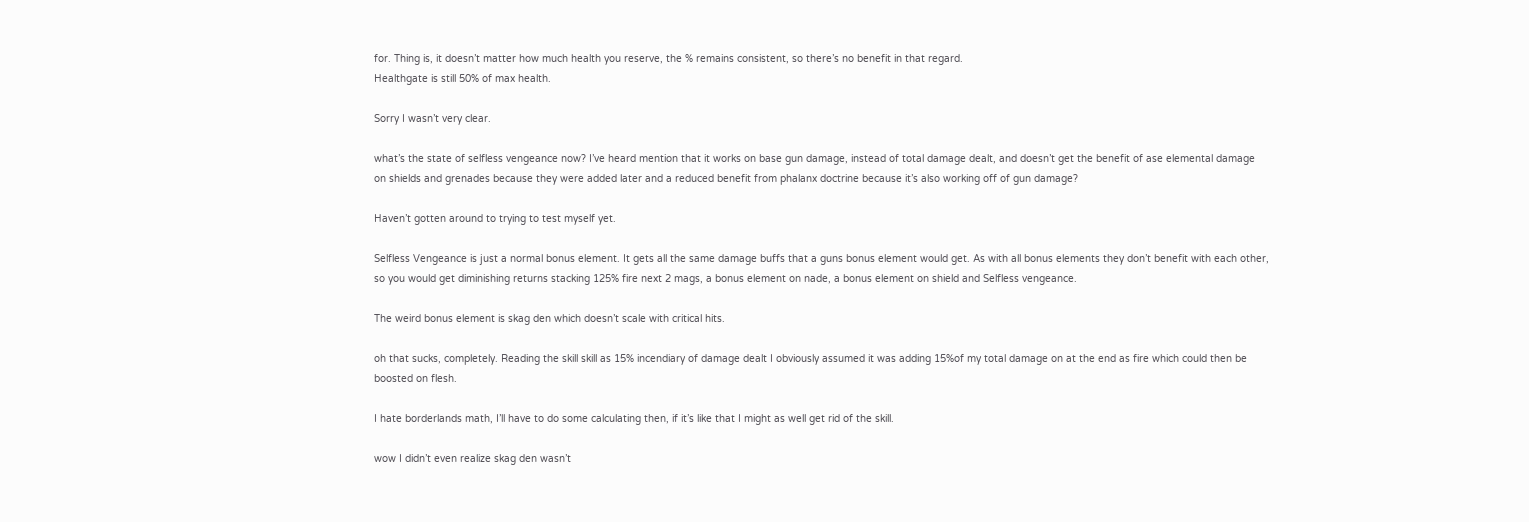for. Thing is, it doesn’t matter how much health you reserve, the % remains consistent, so there’s no benefit in that regard.
Healthgate is still 50% of max health.

Sorry I wasn’t very clear.

what’s the state of selfless vengeance now? I’ve heard mention that it works on base gun damage, instead of total damage dealt, and doesn’t get the benefit of ase elemental damage on shields and grenades because they were added later and a reduced benefit from phalanx doctrine because it’s also working off of gun damage?

Haven’t gotten around to trying to test myself yet.

Selfless Vengeance is just a normal bonus element. It gets all the same damage buffs that a guns bonus element would get. As with all bonus elements they don’t benefit with each other, so you would get diminishing returns stacking 125% fire next 2 mags, a bonus element on nade, a bonus element on shield and Selfless vengeance.

The weird bonus element is skag den which doesn’t scale with critical hits.

oh that sucks, completely. Reading the skill skill as 15% incendiary of damage dealt I obviously assumed it was adding 15%of my total damage on at the end as fire which could then be boosted on flesh.

I hate borderlands math, I’ll have to do some calculating then, if it’s like that I might as well get rid of the skill.

wow I didn’t even realize skag den wasn’t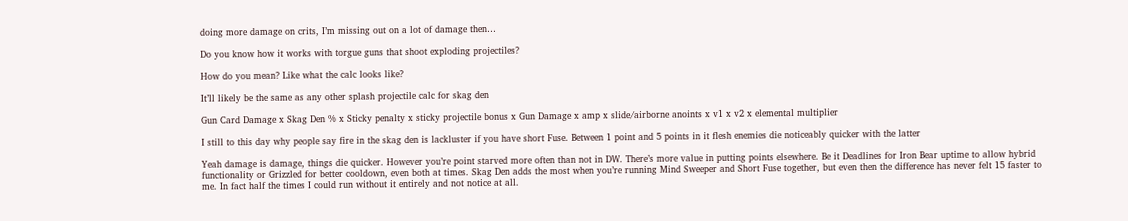doing more damage on crits, I’m missing out on a lot of damage then…

Do you know how it works with torgue guns that shoot exploding projectiles?

How do you mean? Like what the calc looks like?

It’ll likely be the same as any other splash projectile calc for skag den

Gun Card Damage x Skag Den % x Sticky penalty x sticky projectile bonus x Gun Damage x amp x slide/airborne anoints x v1 x v2 x elemental multiplier

I still to this day why people say fire in the skag den is lackluster if you have short Fuse. Between 1 point and 5 points in it flesh enemies die noticeably quicker with the latter

Yeah damage is damage, things die quicker. However you’re point starved more often than not in DW. There’s more value in putting points elsewhere. Be it Deadlines for Iron Bear uptime to allow hybrid functionality or Grizzled for better cooldown, even both at times. Skag Den adds the most when you’re running Mind Sweeper and Short Fuse together, but even then the difference has never felt 15 faster to me. In fact half the times I could run without it entirely and not notice at all.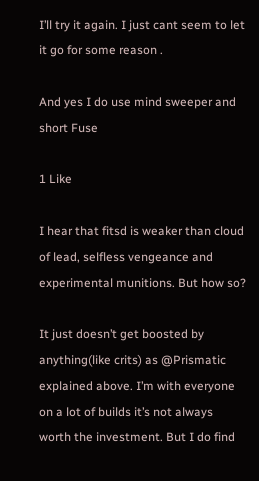I’ll try it again. I just cant seem to let it go for some reason .

And yes I do use mind sweeper and short Fuse

1 Like

I hear that fitsd is weaker than cloud of lead, selfless vengeance and experimental munitions. But how so?

It just doesn’t get boosted by anything(like crits) as @Prismatic explained above. I’m with everyone on a lot of builds it’s not always worth the investment. But I do find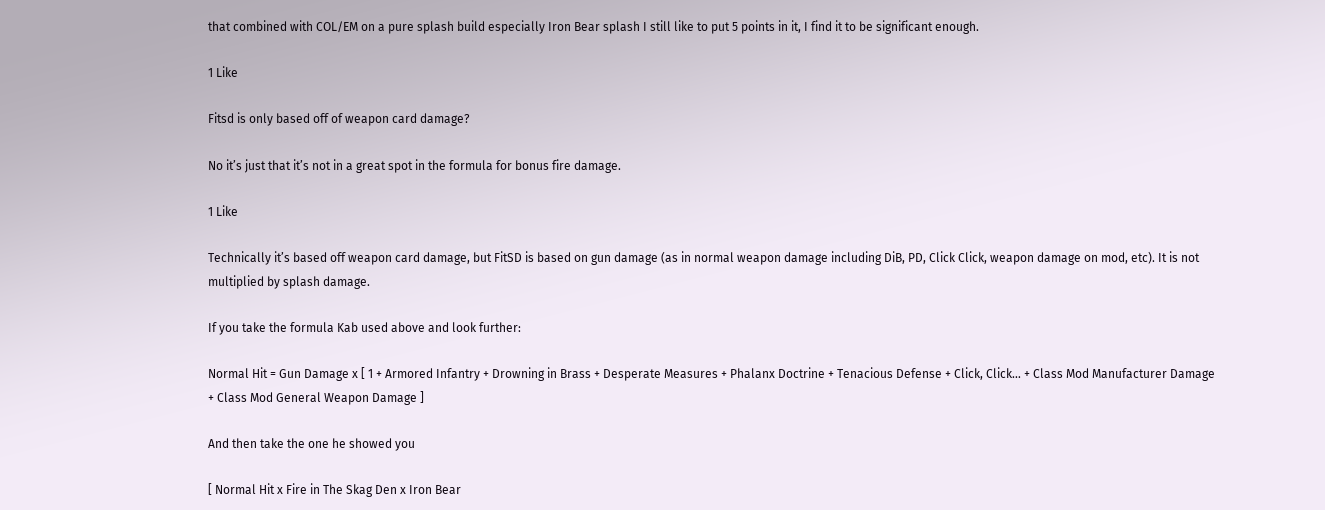that combined with COL/EM on a pure splash build especially Iron Bear splash I still like to put 5 points in it, I find it to be significant enough.

1 Like

Fitsd is only based off of weapon card damage?

No it’s just that it’s not in a great spot in the formula for bonus fire damage.

1 Like

Technically it’s based off weapon card damage, but FitSD is based on gun damage (as in normal weapon damage including DiB, PD, Click Click, weapon damage on mod, etc). It is not multiplied by splash damage.

If you take the formula Kab used above and look further:

Normal Hit = Gun Damage x [ 1 + Armored Infantry + Drowning in Brass + Desperate Measures + Phalanx Doctrine + Tenacious Defense + Click, Click… + Class Mod Manufacturer Damage + Class Mod General Weapon Damage ]

And then take the one he showed you

[ Normal Hit x Fire in The Skag Den x Iron Bear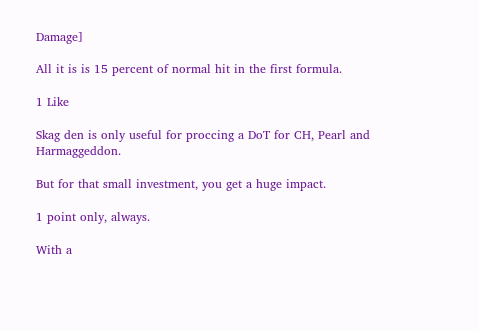Damage]

All it is is 15 percent of normal hit in the first formula.

1 Like

Skag den is only useful for proccing a DoT for CH, Pearl and Harmaggeddon.

But for that small investment, you get a huge impact.

1 point only, always.

With a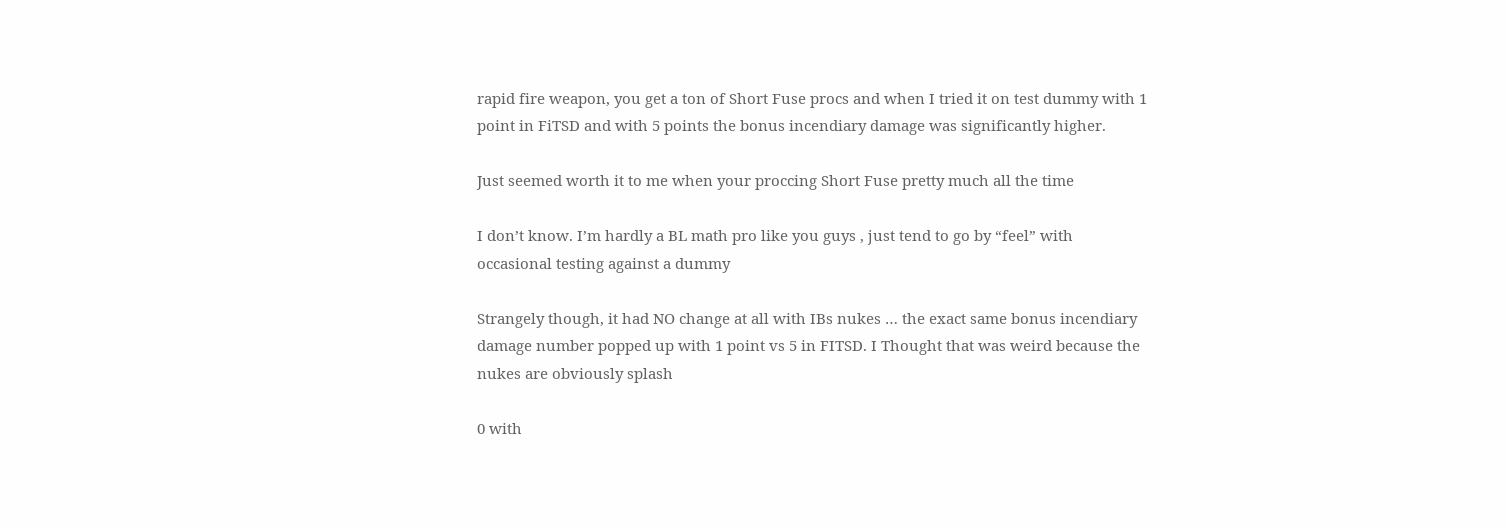rapid fire weapon, you get a ton of Short Fuse procs and when I tried it on test dummy with 1 point in FiTSD and with 5 points the bonus incendiary damage was significantly higher.

Just seemed worth it to me when your proccing Short Fuse pretty much all the time

I don’t know. I’m hardly a BL math pro like you guys , just tend to go by “feel” with occasional testing against a dummy

Strangely though, it had NO change at all with IBs nukes … the exact same bonus incendiary damage number popped up with 1 point vs 5 in FITSD. I Thought that was weird because the nukes are obviously splash

0 with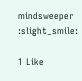mindsweeper :slight_smile:

1 Like